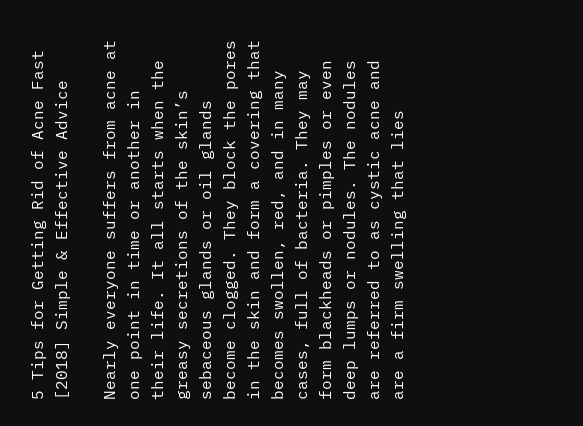5 Tips for Getting Rid of Acne Fast [2018] Simple & Effective Advice

Nearly everyone suffers from acne at one point in time or another in their life. It all starts when the greasy secretions of the skin’s sebaceous glands or oil glands become clogged. They block the pores in the skin and form a covering that becomes swollen, red, and in many cases, full of bacteria. They may form blackheads or pimples or even deep lumps or nodules. The nodules are referred to as cystic acne and are a firm swelling that lies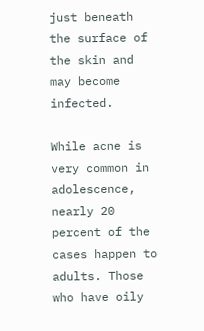just beneath the surface of the skin and may become infected.

While acne is very common in adolescence, nearly 20 percent of the cases happen to adults. Those who have oily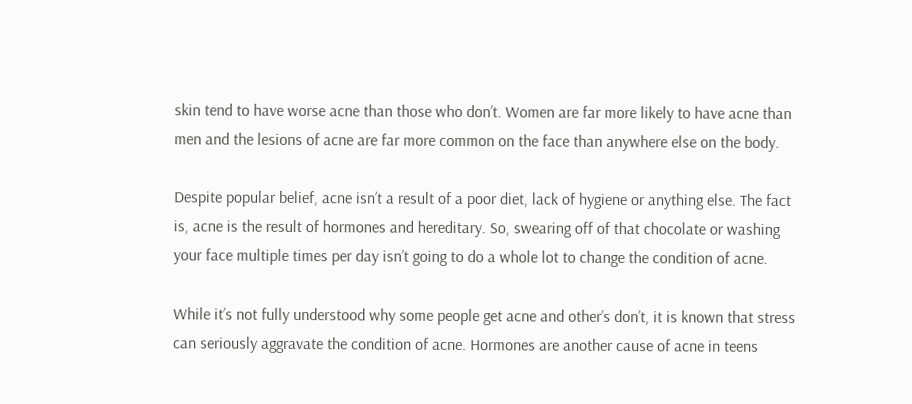skin tend to have worse acne than those who don’t. Women are far more likely to have acne than men and the lesions of acne are far more common on the face than anywhere else on the body.

Despite popular belief, acne isn’t a result of a poor diet, lack of hygiene or anything else. The fact is, acne is the result of hormones and hereditary. So, swearing off of that chocolate or washing your face multiple times per day isn’t going to do a whole lot to change the condition of acne.

While it’s not fully understood why some people get acne and other’s don’t, it is known that stress can seriously aggravate the condition of acne. Hormones are another cause of acne in teens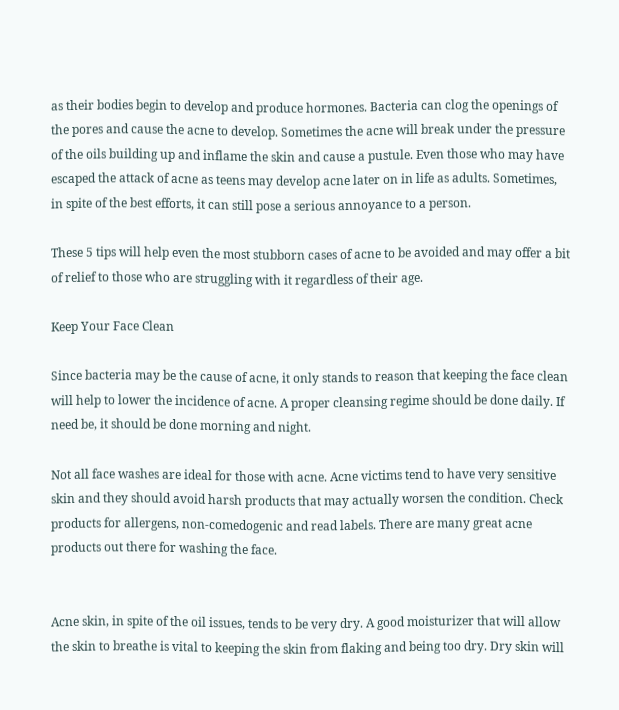as their bodies begin to develop and produce hormones. Bacteria can clog the openings of the pores and cause the acne to develop. Sometimes the acne will break under the pressure of the oils building up and inflame the skin and cause a pustule. Even those who may have escaped the attack of acne as teens may develop acne later on in life as adults. Sometimes, in spite of the best efforts, it can still pose a serious annoyance to a person.

These 5 tips will help even the most stubborn cases of acne to be avoided and may offer a bit of relief to those who are struggling with it regardless of their age.

Keep Your Face Clean

Since bacteria may be the cause of acne, it only stands to reason that keeping the face clean will help to lower the incidence of acne. A proper cleansing regime should be done daily. If need be, it should be done morning and night.

Not all face washes are ideal for those with acne. Acne victims tend to have very sensitive skin and they should avoid harsh products that may actually worsen the condition. Check products for allergens, non-comedogenic and read labels. There are many great acne products out there for washing the face.


Acne skin, in spite of the oil issues, tends to be very dry. A good moisturizer that will allow the skin to breathe is vital to keeping the skin from flaking and being too dry. Dry skin will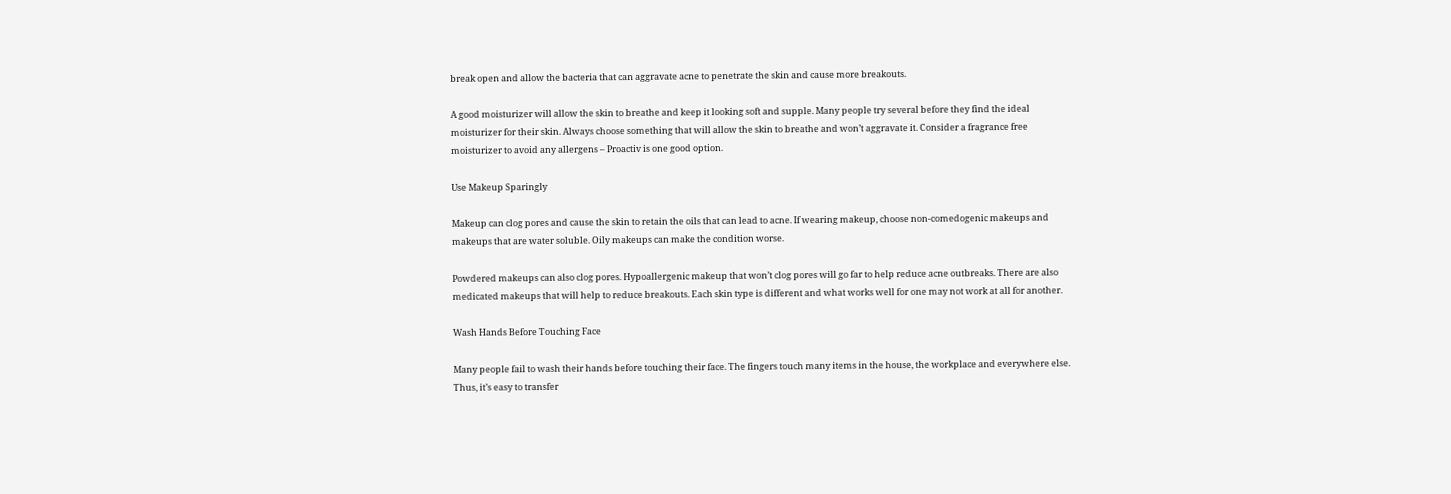break open and allow the bacteria that can aggravate acne to penetrate the skin and cause more breakouts.

A good moisturizer will allow the skin to breathe and keep it looking soft and supple. Many people try several before they find the ideal moisturizer for their skin. Always choose something that will allow the skin to breathe and won’t aggravate it. Consider a fragrance free moisturizer to avoid any allergens – Proactiv is one good option.

Use Makeup Sparingly

Makeup can clog pores and cause the skin to retain the oils that can lead to acne. If wearing makeup, choose non-comedogenic makeups and makeups that are water soluble. Oily makeups can make the condition worse.

Powdered makeups can also clog pores. Hypoallergenic makeup that won’t clog pores will go far to help reduce acne outbreaks. There are also medicated makeups that will help to reduce breakouts. Each skin type is different and what works well for one may not work at all for another.

Wash Hands Before Touching Face

Many people fail to wash their hands before touching their face. The fingers touch many items in the house, the workplace and everywhere else. Thus, it’s easy to transfer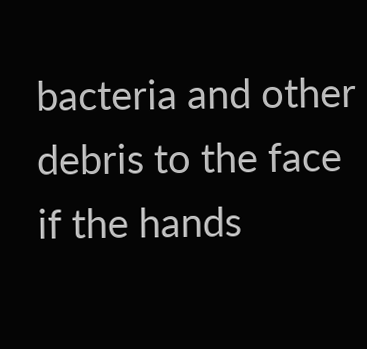bacteria and other debris to the face if the hands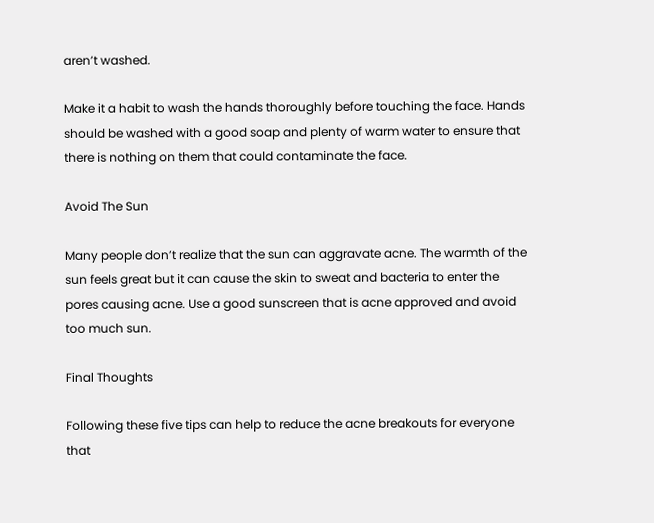aren’t washed.

Make it a habit to wash the hands thoroughly before touching the face. Hands should be washed with a good soap and plenty of warm water to ensure that there is nothing on them that could contaminate the face.

Avoid The Sun

Many people don’t realize that the sun can aggravate acne. The warmth of the sun feels great but it can cause the skin to sweat and bacteria to enter the pores causing acne. Use a good sunscreen that is acne approved and avoid too much sun.

Final Thoughts

Following these five tips can help to reduce the acne breakouts for everyone that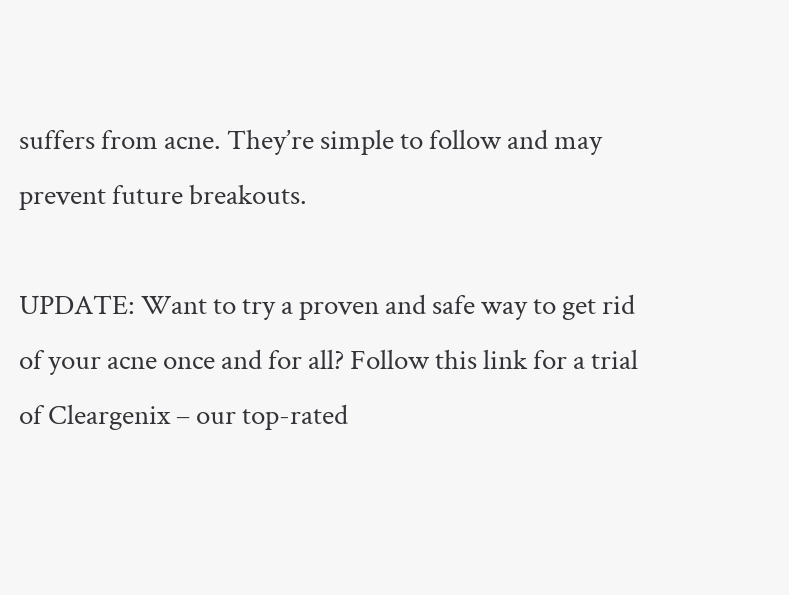suffers from acne. They’re simple to follow and may prevent future breakouts.

UPDATE: Want to try a proven and safe way to get rid of your acne once and for all? Follow this link for a trial of Cleargenix – our top-rated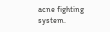acne fighting system.